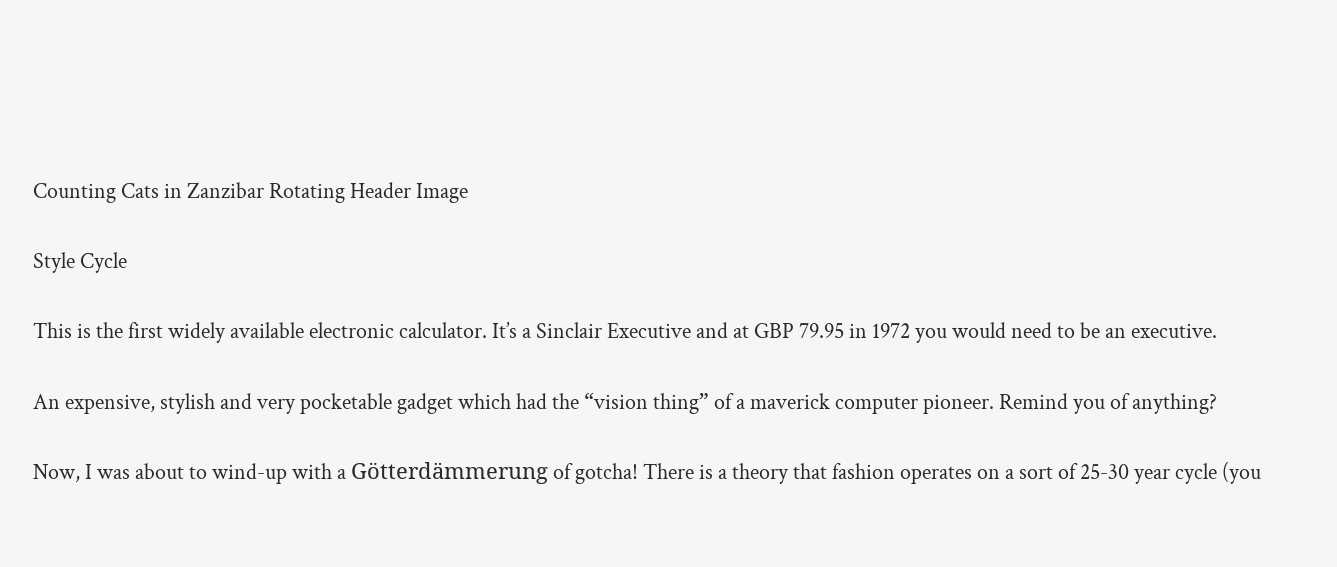Counting Cats in Zanzibar Rotating Header Image

Style Cycle

This is the first widely available electronic calculator. It’s a Sinclair Executive and at GBP 79.95 in 1972 you would need to be an executive.

An expensive, stylish and very pocketable gadget which had the “vision thing” of a maverick computer pioneer. Remind you of anything?

Now, I was about to wind-up with a Götterdämmerung of gotcha! There is a theory that fashion operates on a sort of 25-30 year cycle (you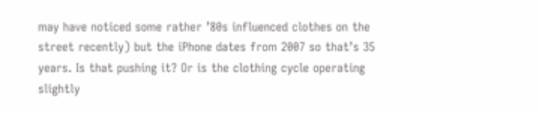may have noticed some rather ’80s influenced clothes on the street recently) but the iPhone dates from 2007 so that’s 35 years. Is that pushing it? Or is the clothing cycle operating slightly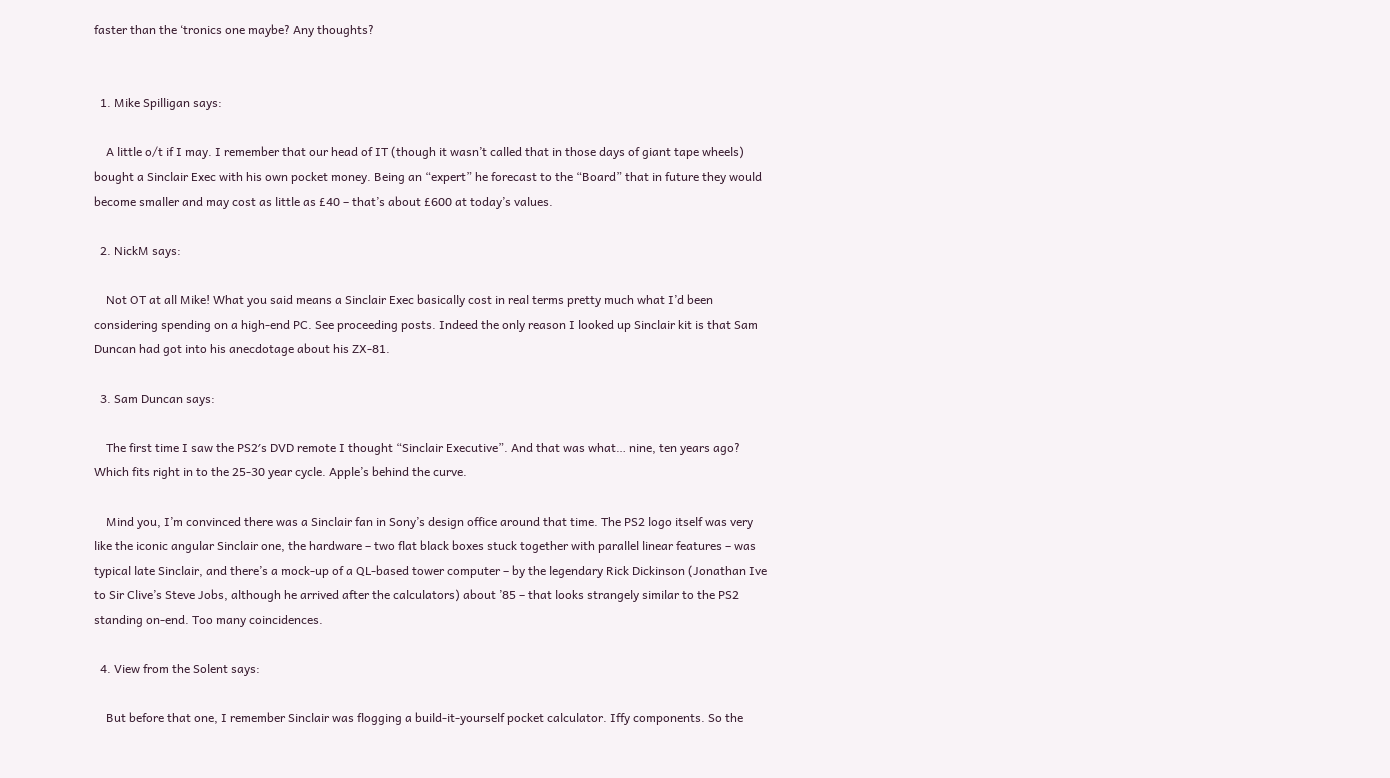faster than the ‘tronics one maybe? Any thoughts?


  1. Mike Spilligan says:

    A little o/t if I may. I remember that our head of IT (though it wasn’t called that in those days of giant tape wheels) bought a Sinclair Exec with his own pocket money. Being an “expert” he forecast to the “Board” that in future they would become smaller and may cost as little as £40 – that’s about £600 at today’s values.

  2. NickM says:

    Not OT at all Mike! What you said means a Sinclair Exec basically cost in real terms pretty much what I’d been considering spending on a high-end PC. See proceeding posts. Indeed the only reason I looked up Sinclair kit is that Sam Duncan had got into his anecdotage about his ZX-81.

  3. Sam Duncan says:

    The first time I saw the PS2′s DVD remote I thought “Sinclair Executive”. And that was what… nine, ten years ago? Which fits right in to the 25-30 year cycle. Apple’s behind the curve.

    Mind you, I’m convinced there was a Sinclair fan in Sony’s design office around that time. The PS2 logo itself was very like the iconic angular Sinclair one, the hardware – two flat black boxes stuck together with parallel linear features – was typical late Sinclair, and there’s a mock-up of a QL-based tower computer – by the legendary Rick Dickinson (Jonathan Ive to Sir Clive’s Steve Jobs, although he arrived after the calculators) about ’85 – that looks strangely similar to the PS2 standing on-end. Too many coincidences.

  4. View from the Solent says:

    But before that one, I remember Sinclair was flogging a build-it-yourself pocket calculator. Iffy components. So the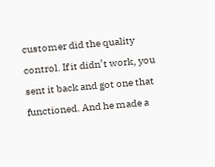customer did the quality control. If it didn’t work, you sent it back and got one that functioned. And he made a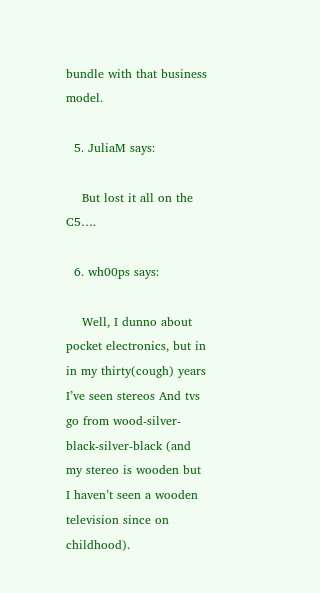bundle with that business model.

  5. JuliaM says:

    But lost it all on the C5….

  6. wh00ps says:

    Well, I dunno about pocket electronics, but in in my thirty(cough) years I’ve seen stereos And tvs go from wood-silver-black-silver-black (and my stereo is wooden but I haven’t seen a wooden television since on childhood).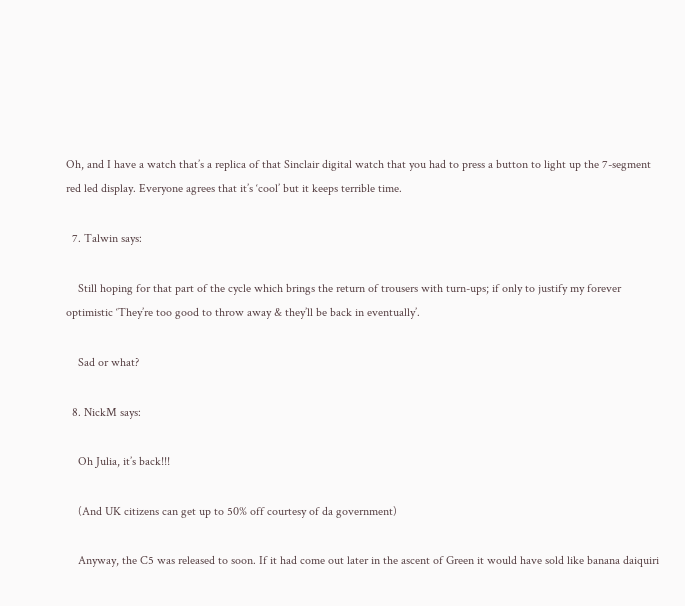Oh, and I have a watch that’s a replica of that Sinclair digital watch that you had to press a button to light up the 7-segment red led display. Everyone agrees that it’s ‘cool’ but it keeps terrible time.

  7. Talwin says:

    Still hoping for that part of the cycle which brings the return of trousers with turn-ups; if only to justify my forever optimistic ‘They’re too good to throw away & they’ll be back in eventually’.

    Sad or what?

  8. NickM says:

    Oh Julia, it’s back!!!

    (And UK citizens can get up to 50% off courtesy of da government)

    Anyway, the C5 was released to soon. If it had come out later in the ascent of Green it would have sold like banana daiquiri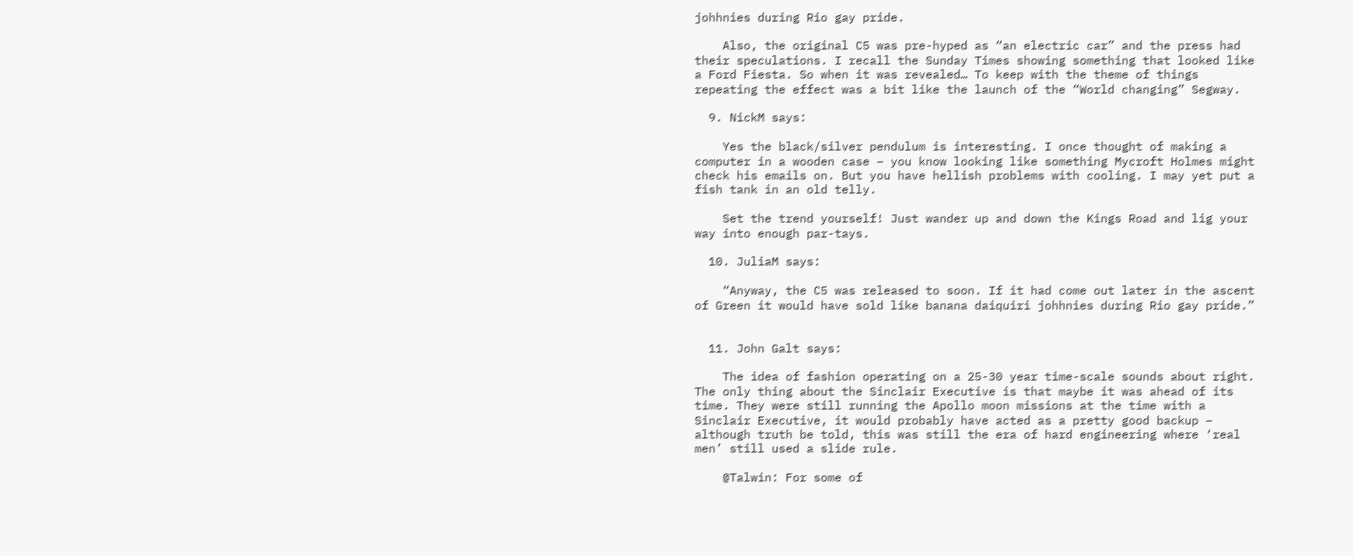johhnies during Rio gay pride.

    Also, the original C5 was pre-hyped as “an electric car” and the press had their speculations. I recall the Sunday Times showing something that looked like a Ford Fiesta. So when it was revealed… To keep with the theme of things repeating the effect was a bit like the launch of the “World changing” Segway.

  9. NickM says:

    Yes the black/silver pendulum is interesting. I once thought of making a computer in a wooden case – you know looking like something Mycroft Holmes might check his emails on. But you have hellish problems with cooling. I may yet put a fish tank in an old telly.

    Set the trend yourself! Just wander up and down the Kings Road and lig your way into enough par-tays.

  10. JuliaM says:

    “Anyway, the C5 was released to soon. If it had come out later in the ascent of Green it would have sold like banana daiquiri johhnies during Rio gay pride.”


  11. John Galt says:

    The idea of fashion operating on a 25-30 year time-scale sounds about right. The only thing about the Sinclair Executive is that maybe it was ahead of its time. They were still running the Apollo moon missions at the time with a Sinclair Executive, it would probably have acted as a pretty good backup – although truth be told, this was still the era of hard engineering where ‘real men’ still used a slide rule.

    @Talwin: For some of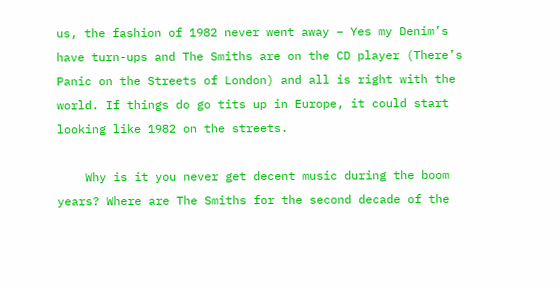us, the fashion of 1982 never went away – Yes my Denim’s have turn-ups and The Smiths are on the CD player (There’s Panic on the Streets of London) and all is right with the world. If things do go tits up in Europe, it could start looking like 1982 on the streets.

    Why is it you never get decent music during the boom years? Where are The Smiths for the second decade of the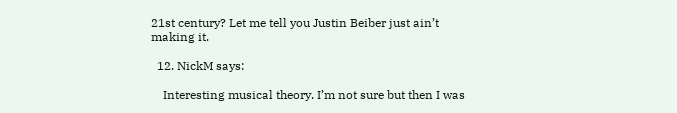21st century? Let me tell you Justin Beiber just ain’t making it.

  12. NickM says:

    Interesting musical theory. I’m not sure but then I was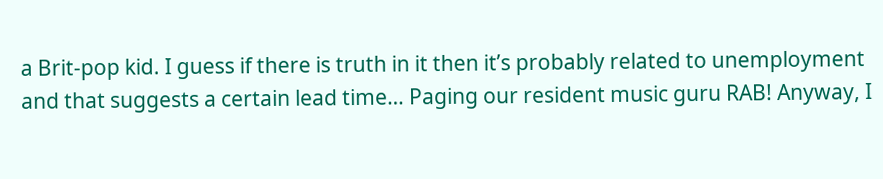a Brit-pop kid. I guess if there is truth in it then it’s probably related to unemployment and that suggests a certain lead time… Paging our resident music guru RAB! Anyway, I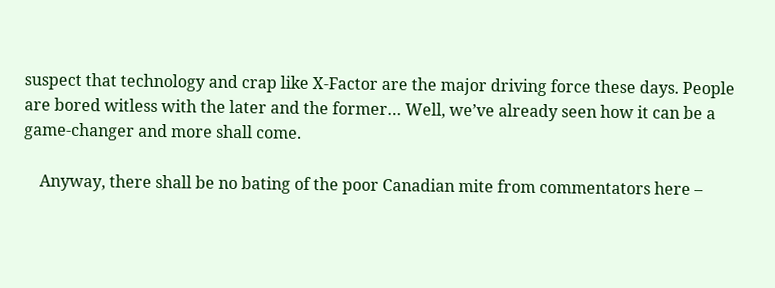suspect that technology and crap like X-Factor are the major driving force these days. People are bored witless with the later and the former… Well, we’ve already seen how it can be a game-changer and more shall come.

    Anyway, there shall be no bating of the poor Canadian mite from commentators here –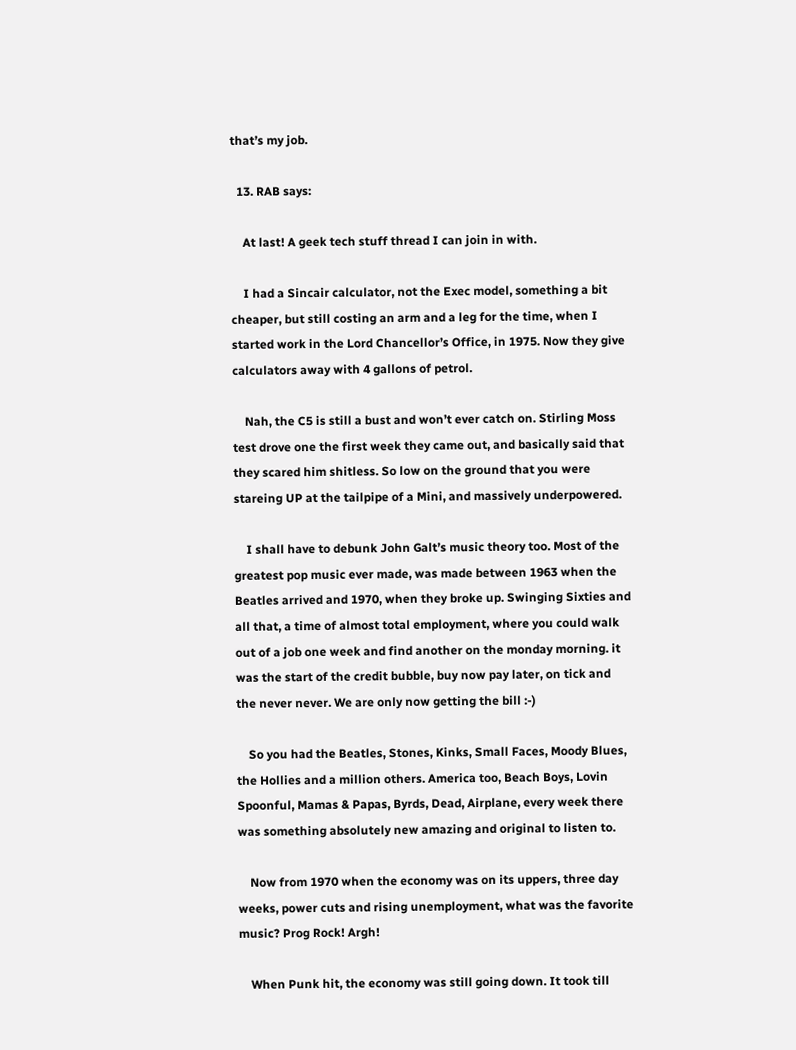that’s my job.

  13. RAB says:

    At last! A geek tech stuff thread I can join in with.

    I had a Sincair calculator, not the Exec model, something a bit cheaper, but still costing an arm and a leg for the time, when I started work in the Lord Chancellor’s Office, in 1975. Now they give calculators away with 4 gallons of petrol.

    Nah, the C5 is still a bust and won’t ever catch on. Stirling Moss test drove one the first week they came out, and basically said that they scared him shitless. So low on the ground that you were stareing UP at the tailpipe of a Mini, and massively underpowered.

    I shall have to debunk John Galt’s music theory too. Most of the greatest pop music ever made, was made between 1963 when the Beatles arrived and 1970, when they broke up. Swinging Sixties and all that, a time of almost total employment, where you could walk out of a job one week and find another on the monday morning. it was the start of the credit bubble, buy now pay later, on tick and the never never. We are only now getting the bill :-)

    So you had the Beatles, Stones, Kinks, Small Faces, Moody Blues, the Hollies and a million others. America too, Beach Boys, Lovin Spoonful, Mamas & Papas, Byrds, Dead, Airplane, every week there was something absolutely new amazing and original to listen to.

    Now from 1970 when the economy was on its uppers, three day weeks, power cuts and rising unemployment, what was the favorite music? Prog Rock! Argh!

    When Punk hit, the economy was still going down. It took till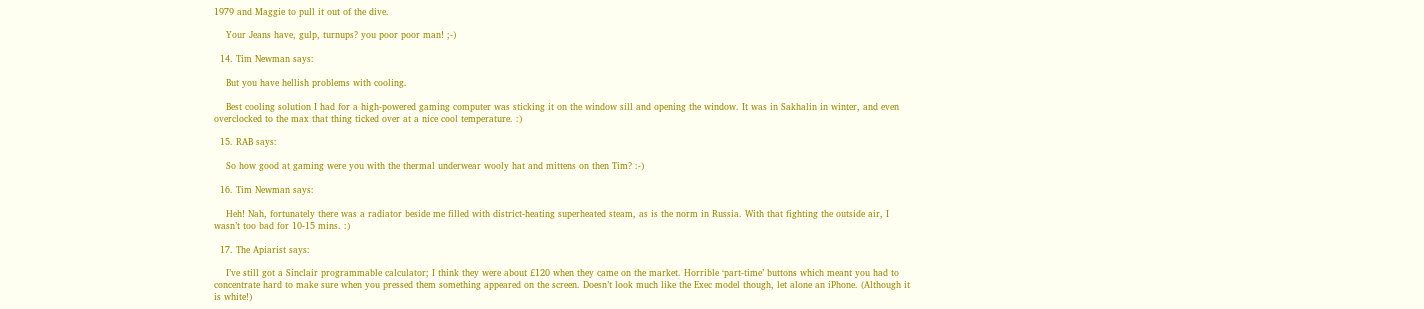1979 and Maggie to pull it out of the dive.

    Your Jeans have, gulp, turnups? you poor poor man! ;-)

  14. Tim Newman says:

    But you have hellish problems with cooling.

    Best cooling solution I had for a high-powered gaming computer was sticking it on the window sill and opening the window. It was in Sakhalin in winter, and even overclocked to the max that thing ticked over at a nice cool temperature. :)

  15. RAB says:

    So how good at gaming were you with the thermal underwear wooly hat and mittens on then Tim? :-)

  16. Tim Newman says:

    Heh! Nah, fortunately there was a radiator beside me filled with district-heating superheated steam, as is the norm in Russia. With that fighting the outside air, I wasn’t too bad for 10-15 mins. :)

  17. The Apiarist says:

    I’ve still got a Sinclair programmable calculator; I think they were about £120 when they came on the market. Horrible ‘part-time’ buttons which meant you had to concentrate hard to make sure when you pressed them something appeared on the screen. Doesn’t look much like the Exec model though, let alone an iPhone. (Although it is white!)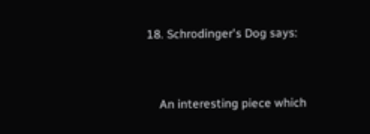18. Schrodinger's Dog says:


    An interesting piece which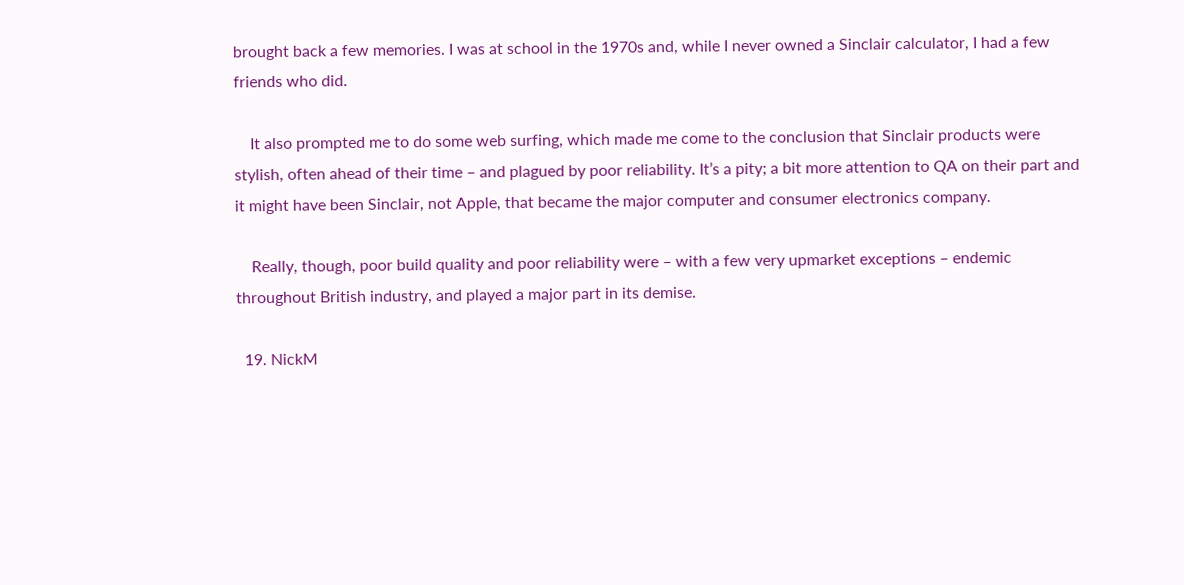brought back a few memories. I was at school in the 1970s and, while I never owned a Sinclair calculator, I had a few friends who did.

    It also prompted me to do some web surfing, which made me come to the conclusion that Sinclair products were stylish, often ahead of their time – and plagued by poor reliability. It’s a pity; a bit more attention to QA on their part and it might have been Sinclair, not Apple, that became the major computer and consumer electronics company.

    Really, though, poor build quality and poor reliability were – with a few very upmarket exceptions – endemic throughout British industry, and played a major part in its demise.

  19. NickM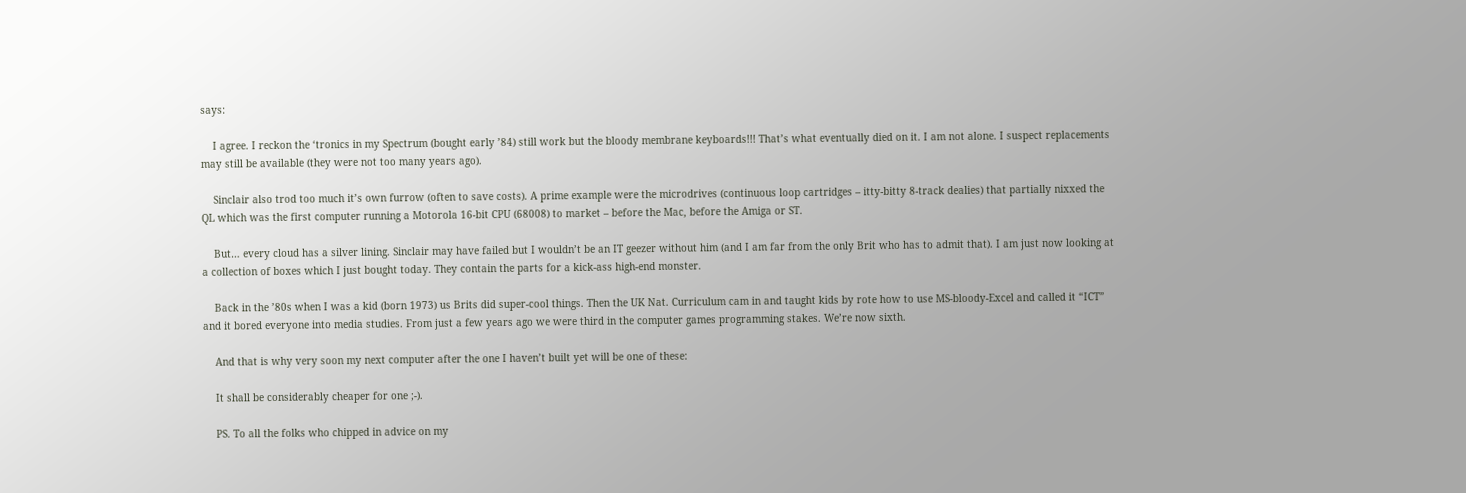says:

    I agree. I reckon the ‘tronics in my Spectrum (bought early ’84) still work but the bloody membrane keyboards!!! That’s what eventually died on it. I am not alone. I suspect replacements may still be available (they were not too many years ago).

    Sinclair also trod too much it’s own furrow (often to save costs). A prime example were the microdrives (continuous loop cartridges – itty-bitty 8-track dealies) that partially nixxed the QL which was the first computer running a Motorola 16-bit CPU (68008) to market – before the Mac, before the Amiga or ST.

    But… every cloud has a silver lining. Sinclair may have failed but I wouldn’t be an IT geezer without him (and I am far from the only Brit who has to admit that). I am just now looking at a collection of boxes which I just bought today. They contain the parts for a kick-ass high-end monster.

    Back in the ’80s when I was a kid (born 1973) us Brits did super-cool things. Then the UK Nat. Curriculum cam in and taught kids by rote how to use MS-bloody-Excel and called it “ICT” and it bored everyone into media studies. From just a few years ago we were third in the computer games programming stakes. We’re now sixth.

    And that is why very soon my next computer after the one I haven’t built yet will be one of these:

    It shall be considerably cheaper for one ;-).

    PS. To all the folks who chipped in advice on my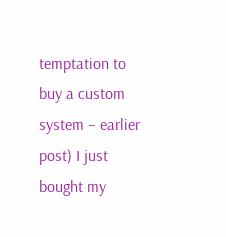temptation to buy a custom system – earlier post) I just bought my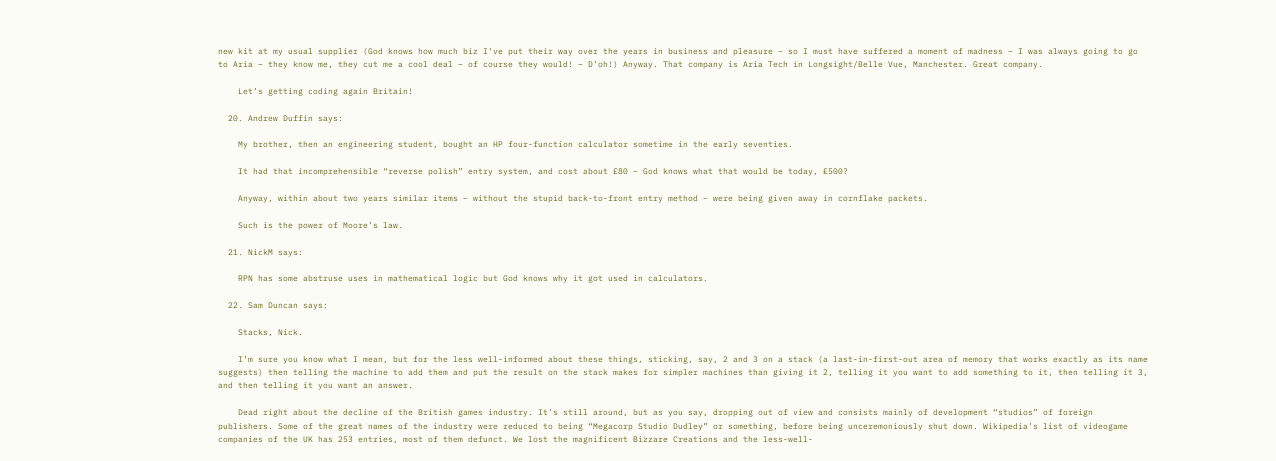new kit at my usual supplier (God knows how much biz I’ve put their way over the years in business and pleasure – so I must have suffered a moment of madness – I was always going to go to Aria – they know me, they cut me a cool deal – of course they would! – D’oh!) Anyway. That company is Aria Tech in Longsight/Belle Vue, Manchester. Great company.

    Let’s getting coding again Britain!

  20. Andrew Duffin says:

    My brother, then an engineering student, bought an HP four-function calculator sometime in the early seventies.

    It had that incomprehensible “reverse polish” entry system, and cost about £80 – God knows what that would be today, £500?

    Anyway, within about two years similar items – without the stupid back-to-front entry method – were being given away in cornflake packets.

    Such is the power of Moore’s law.

  21. NickM says:

    RPN has some abstruse uses in mathematical logic but God knows why it got used in calculators.

  22. Sam Duncan says:

    Stacks, Nick.

    I’m sure you know what I mean, but for the less well-informed about these things, sticking, say, 2 and 3 on a stack (a last-in-first-out area of memory that works exactly as its name suggests) then telling the machine to add them and put the result on the stack makes for simpler machines than giving it 2, telling it you want to add something to it, then telling it 3, and then telling it you want an answer.

    Dead right about the decline of the British games industry. It’s still around, but as you say, dropping out of view and consists mainly of development “studios” of foreign publishers. Some of the great names of the industry were reduced to being “Megacorp Studio Dudley” or something, before being unceremoniously shut down. Wikipedia’s list of videogame companies of the UK has 253 entries, most of them defunct. We lost the magnificent Bizzare Creations and the less-well-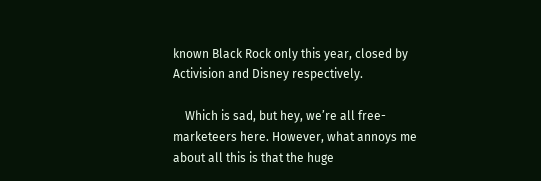known Black Rock only this year, closed by Activision and Disney respectively.

    Which is sad, but hey, we’re all free-marketeers here. However, what annoys me about all this is that the huge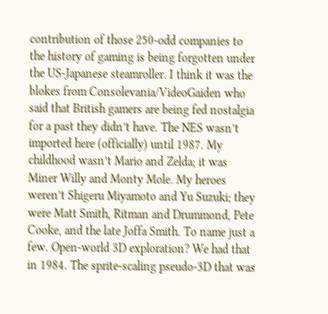contribution of those 250-odd companies to the history of gaming is being forgotten under the US-Japanese steamroller. I think it was the blokes from Consolevania/VideoGaiden who said that British gamers are being fed nostalgia for a past they didn’t have. The NES wasn’t imported here (officially) until 1987. My childhood wasn’t Mario and Zelda; it was Miner Willy and Monty Mole. My heroes weren’t Shigeru Miyamoto and Yu Suzuki; they were Matt Smith, Ritman and Drummond, Pete Cooke, and the late Joffa Smith. To name just a few. Open-world 3D exploration? We had that in 1984. The sprite-scaling pseudo-3D that was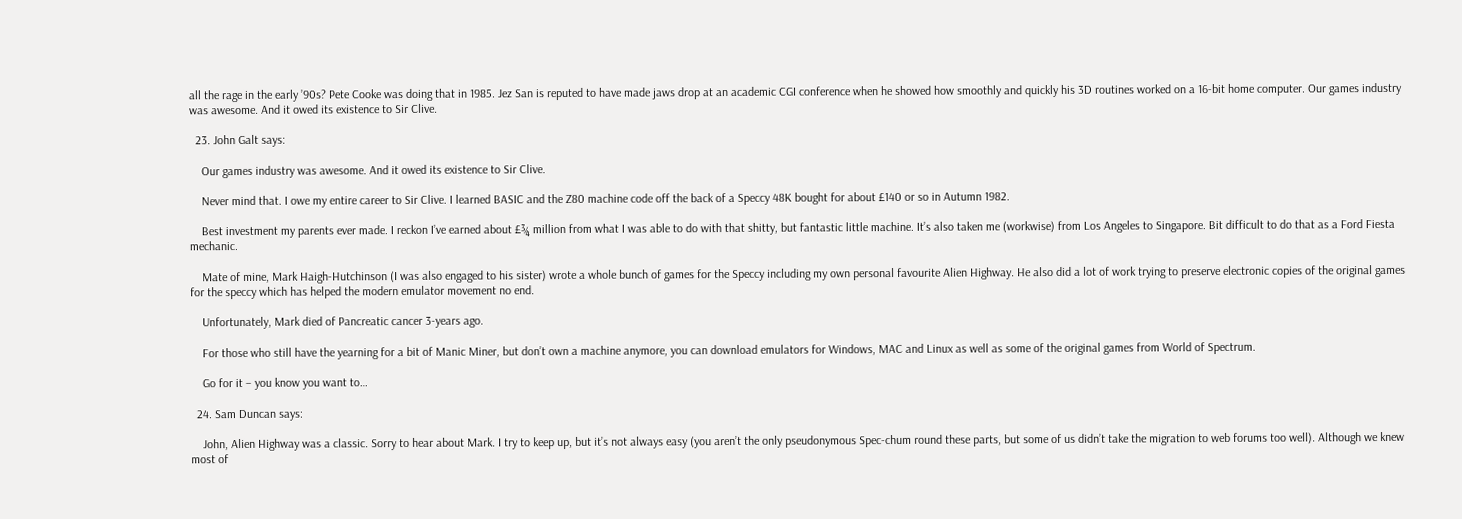all the rage in the early ’90s? Pete Cooke was doing that in 1985. Jez San is reputed to have made jaws drop at an academic CGI conference when he showed how smoothly and quickly his 3D routines worked on a 16-bit home computer. Our games industry was awesome. And it owed its existence to Sir Clive.

  23. John Galt says:

    Our games industry was awesome. And it owed its existence to Sir Clive.

    Never mind that. I owe my entire career to Sir Clive. I learned BASIC and the Z80 machine code off the back of a Speccy 48K bought for about £140 or so in Autumn 1982.

    Best investment my parents ever made. I reckon I’ve earned about £¾ million from what I was able to do with that shitty, but fantastic little machine. It’s also taken me (workwise) from Los Angeles to Singapore. Bit difficult to do that as a Ford Fiesta mechanic.

    Mate of mine, Mark Haigh-Hutchinson (I was also engaged to his sister) wrote a whole bunch of games for the Speccy including my own personal favourite Alien Highway. He also did a lot of work trying to preserve electronic copies of the original games for the speccy which has helped the modern emulator movement no end.

    Unfortunately, Mark died of Pancreatic cancer 3-years ago.

    For those who still have the yearning for a bit of Manic Miner, but don’t own a machine anymore, you can download emulators for Windows, MAC and Linux as well as some of the original games from World of Spectrum.

    Go for it – you know you want to…

  24. Sam Duncan says:

    John, Alien Highway was a classic. Sorry to hear about Mark. I try to keep up, but it’s not always easy (you aren’t the only pseudonymous Spec-chum round these parts, but some of us didn’t take the migration to web forums too well). Although we knew most of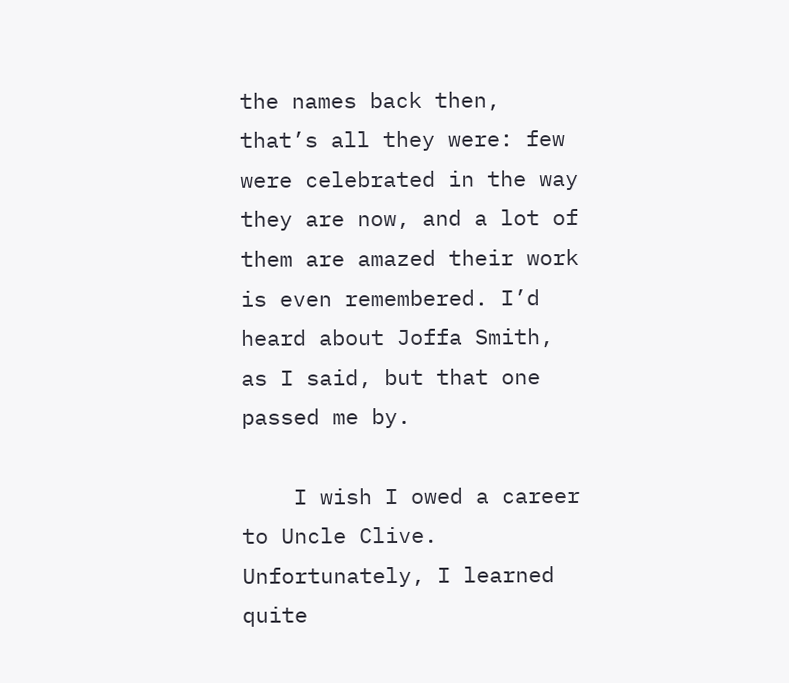the names back then, that’s all they were: few were celebrated in the way they are now, and a lot of them are amazed their work is even remembered. I’d heard about Joffa Smith, as I said, but that one passed me by.

    I wish I owed a career to Uncle Clive. Unfortunately, I learned quite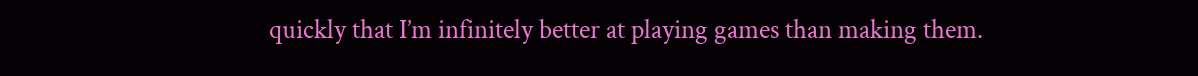quickly that I’m infinitely better at playing games than making them.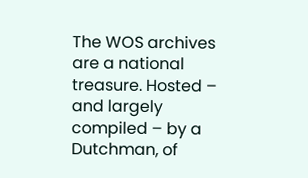The WOS archives are a national treasure. Hosted – and largely compiled – by a Dutchman, of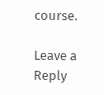course.

Leave a Reply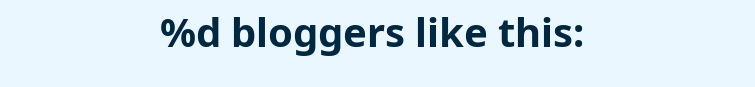%d bloggers like this: